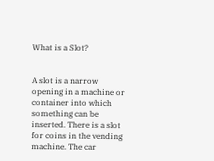What is a Slot?


A slot is a narrow opening in a machine or container into which something can be inserted. There is a slot for coins in the vending machine. The car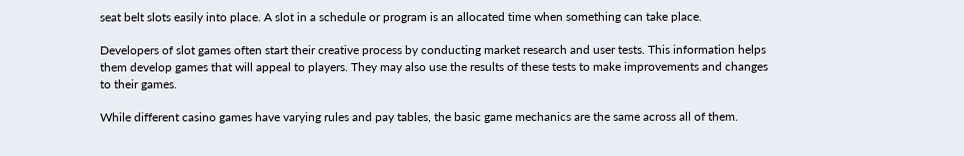seat belt slots easily into place. A slot in a schedule or program is an allocated time when something can take place.

Developers of slot games often start their creative process by conducting market research and user tests. This information helps them develop games that will appeal to players. They may also use the results of these tests to make improvements and changes to their games.

While different casino games have varying rules and pay tables, the basic game mechanics are the same across all of them.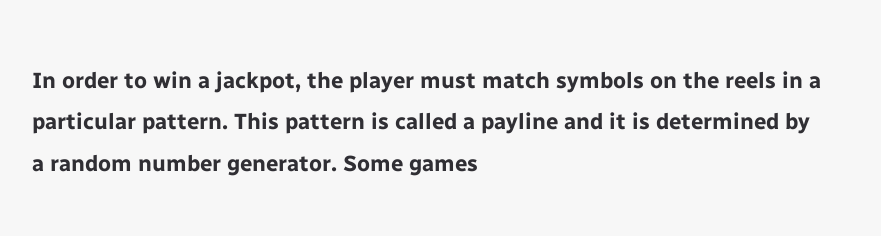In order to win a jackpot, the player must match symbols on the reels in a particular pattern. This pattern is called a payline and it is determined by a random number generator. Some games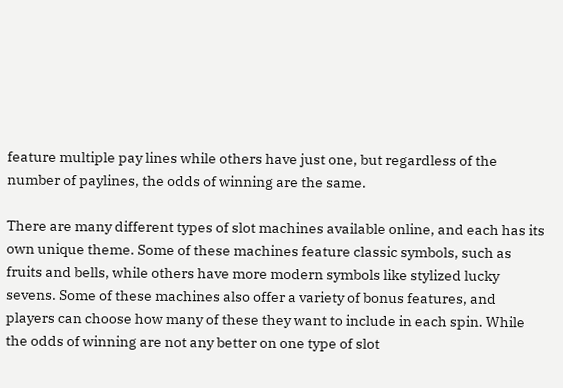feature multiple pay lines while others have just one, but regardless of the number of paylines, the odds of winning are the same.

There are many different types of slot machines available online, and each has its own unique theme. Some of these machines feature classic symbols, such as fruits and bells, while others have more modern symbols like stylized lucky sevens. Some of these machines also offer a variety of bonus features, and players can choose how many of these they want to include in each spin. While the odds of winning are not any better on one type of slot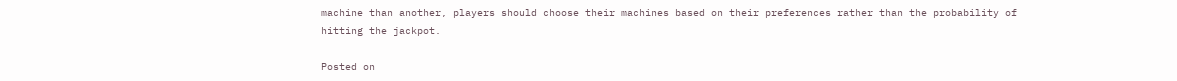machine than another, players should choose their machines based on their preferences rather than the probability of hitting the jackpot.

Posted on